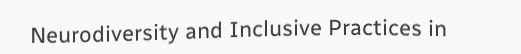Neurodiversity and Inclusive Practices in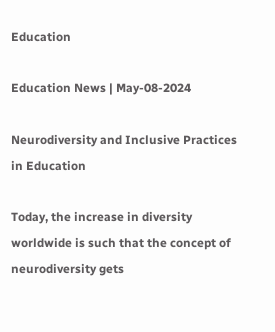Education

Education News | May-08-2024

Neurodiversity and Inclusive Practices in Education

Today, the increase in diversity worldwide is such that the concept of neurodiversity gets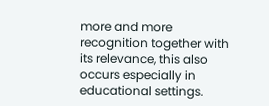more and more recognition together with its relevance, this also occurs especially in educational settings.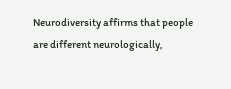Neurodiversity affirms that people are different neurologically,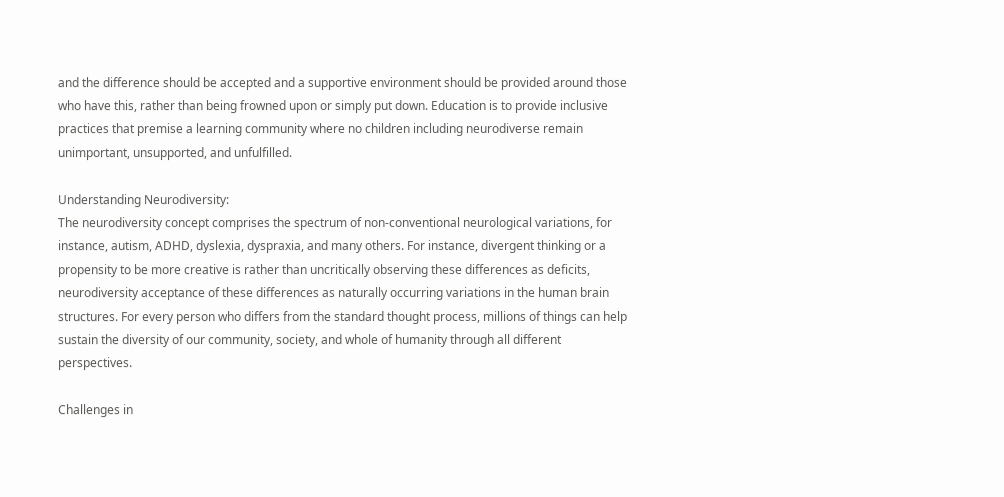and the difference should be accepted and a supportive environment should be provided around those who have this, rather than being frowned upon or simply put down. Education is to provide inclusive practices that premise a learning community where no children including neurodiverse remain unimportant, unsupported, and unfulfilled.

Understanding Neurodiversity:
The neurodiversity concept comprises the spectrum of non-conventional neurological variations, for instance, autism, ADHD, dyslexia, dyspraxia, and many others. For instance, divergent thinking or a propensity to be more creative is rather than uncritically observing these differences as deficits, neurodiversity acceptance of these differences as naturally occurring variations in the human brain structures. For every person who differs from the standard thought process, millions of things can help sustain the diversity of our community, society, and whole of humanity through all different perspectives.

Challenges in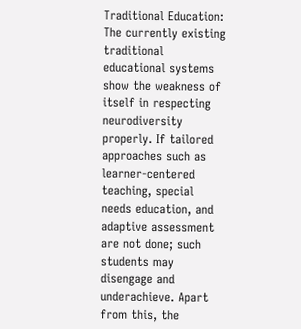Traditional Education:
The currently existing traditional educational systems show the weakness of itself in respecting neurodiversity properly. If tailored approaches such as learner-centered teaching, special needs education, and adaptive assessment are not done; such students may disengage and underachieve. Apart from this, the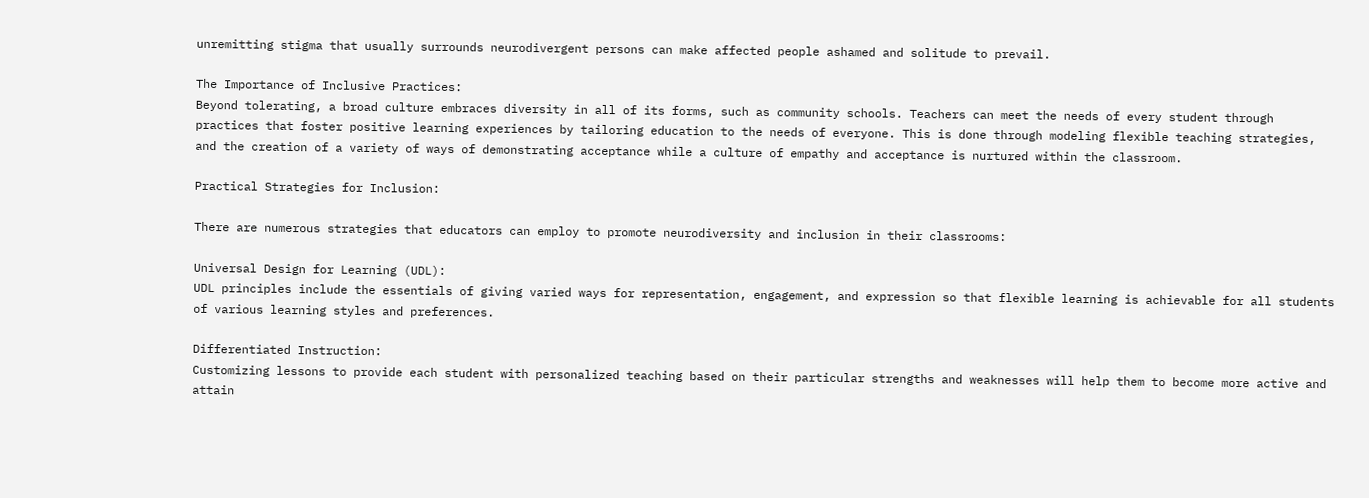unremitting stigma that usually surrounds neurodivergent persons can make affected people ashamed and solitude to prevail.

The Importance of Inclusive Practices:
Beyond tolerating, a broad culture embraces diversity in all of its forms, such as community schools. Teachers can meet the needs of every student through practices that foster positive learning experiences by tailoring education to the needs of everyone. This is done through modeling flexible teaching strategies, and the creation of a variety of ways of demonstrating acceptance while a culture of empathy and acceptance is nurtured within the classroom.

Practical Strategies for Inclusion:

There are numerous strategies that educators can employ to promote neurodiversity and inclusion in their classrooms:

Universal Design for Learning (UDL):
UDL principles include the essentials of giving varied ways for representation, engagement, and expression so that flexible learning is achievable for all students of various learning styles and preferences.

Differentiated Instruction:
Customizing lessons to provide each student with personalized teaching based on their particular strengths and weaknesses will help them to become more active and attain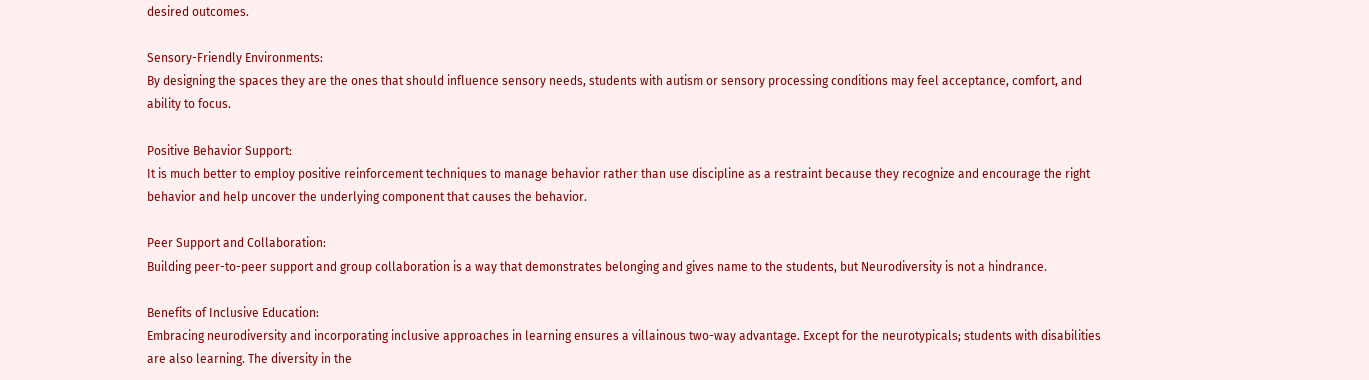desired outcomes.

Sensory-Friendly Environments:
By designing the spaces they are the ones that should influence sensory needs, students with autism or sensory processing conditions may feel acceptance, comfort, and ability to focus.

Positive Behavior Support:
It is much better to employ positive reinforcement techniques to manage behavior rather than use discipline as a restraint because they recognize and encourage the right behavior and help uncover the underlying component that causes the behavior.

Peer Support and Collaboration:
Building peer-to-peer support and group collaboration is a way that demonstrates belonging and gives name to the students, but Neurodiversity is not a hindrance.

Benefits of Inclusive Education:
Embracing neurodiversity and incorporating inclusive approaches in learning ensures a villainous two-way advantage. Except for the neurotypicals; students with disabilities are also learning. The diversity in the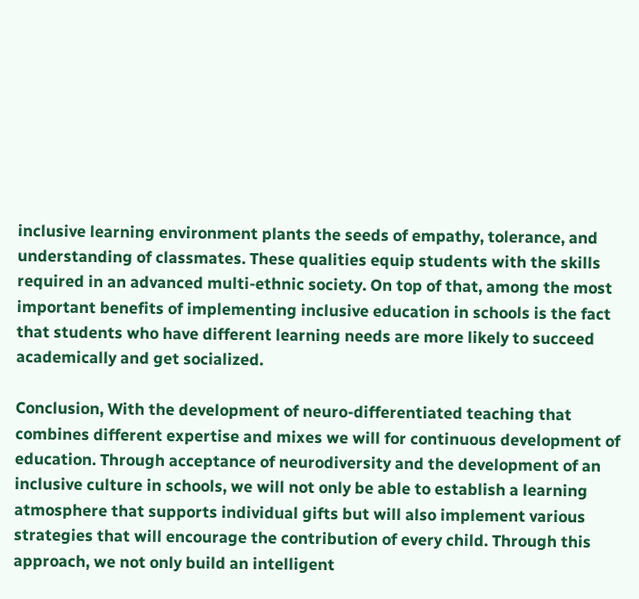inclusive learning environment plants the seeds of empathy, tolerance, and understanding of classmates. These qualities equip students with the skills required in an advanced multi-ethnic society. On top of that, among the most important benefits of implementing inclusive education in schools is the fact that students who have different learning needs are more likely to succeed academically and get socialized.

Conclusion, With the development of neuro-differentiated teaching that combines different expertise and mixes we will for continuous development of education. Through acceptance of neurodiversity and the development of an inclusive culture in schools, we will not only be able to establish a learning atmosphere that supports individual gifts but will also implement various strategies that will encourage the contribution of every child. Through this approach, we not only build an intelligent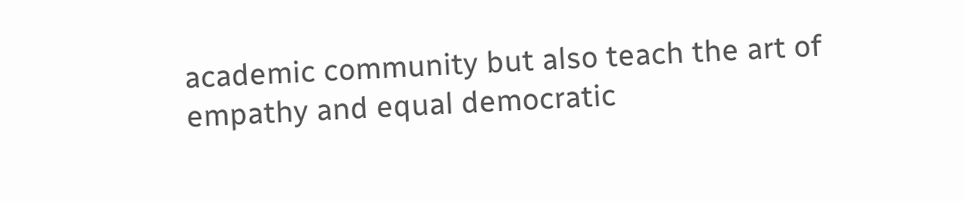academic community but also teach the art of empathy and equal democratic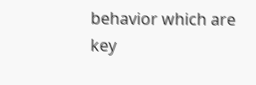behavior which are key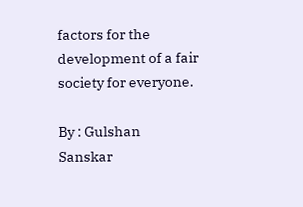factors for the development of a fair society for everyone.

By : Gulshan
Sanskar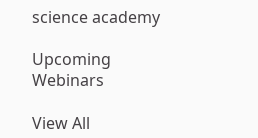science academy

Upcoming Webinars

View All